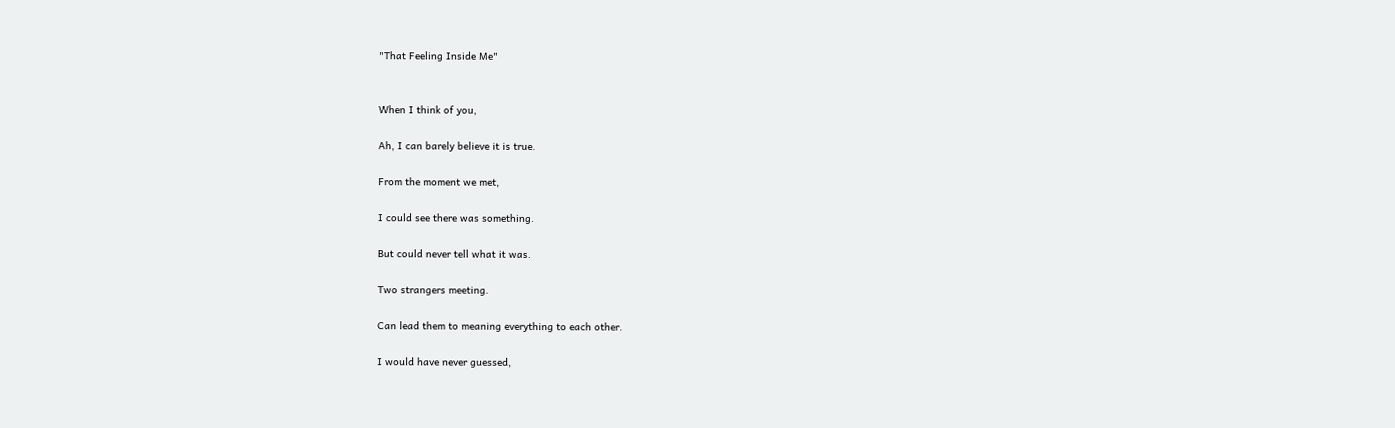"That Feeling Inside Me"


When I think of you,

Ah, I can barely believe it is true.

From the moment we met,

I could see there was something.

But could never tell what it was.

Two strangers meeting.

Can lead them to meaning everything to each other.

I would have never guessed,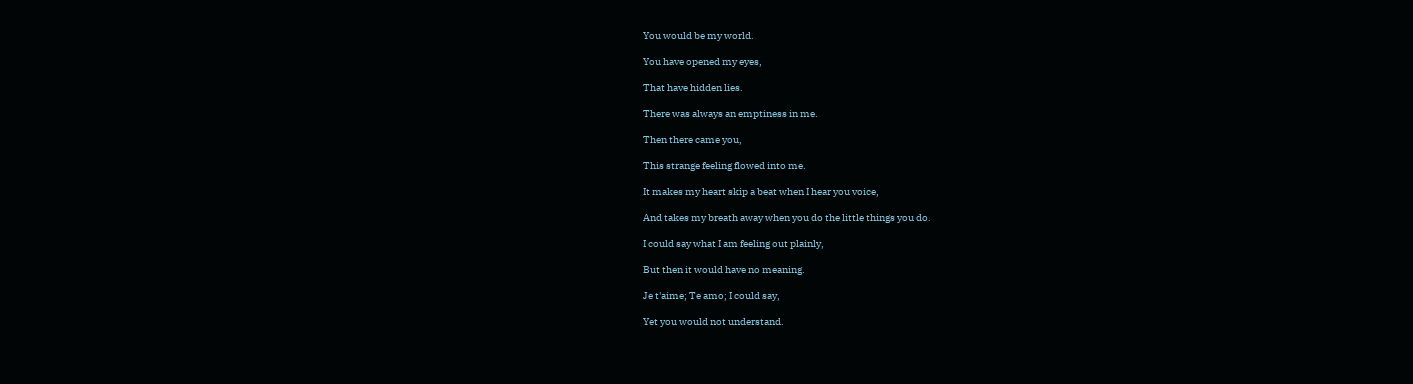You would be my world.

You have opened my eyes,

That have hidden lies.

There was always an emptiness in me.

Then there came you,

This strange feeling flowed into me.

It makes my heart skip a beat when I hear you voice,

And takes my breath away when you do the little things you do.

I could say what I am feeling out plainly,

But then it would have no meaning.

Je t'aime; Te amo; I could say,

Yet you would not understand.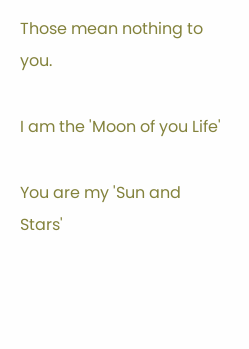Those mean nothing to you.

I am the 'Moon of you Life'

You are my 'Sun and Stars'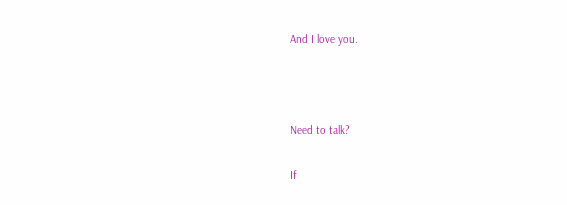And I love you.



Need to talk?

If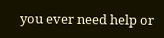you ever need help or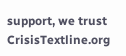support, we trust CrisisTextline.org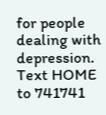for people dealing with depression. Text HOME to 741741